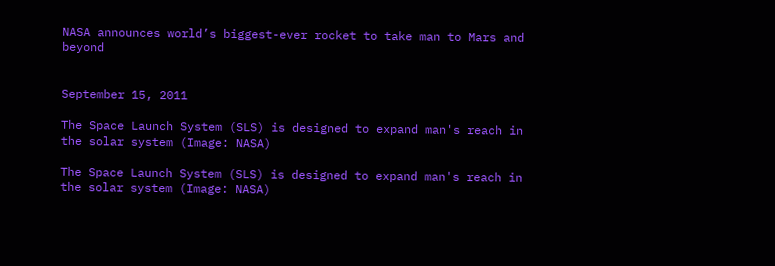NASA announces world’s biggest-ever rocket to take man to Mars and beyond


September 15, 2011

The Space Launch System (SLS) is designed to expand man's reach in the solar system (Image: NASA)

The Space Launch System (SLS) is designed to expand man's reach in the solar system (Image: NASA)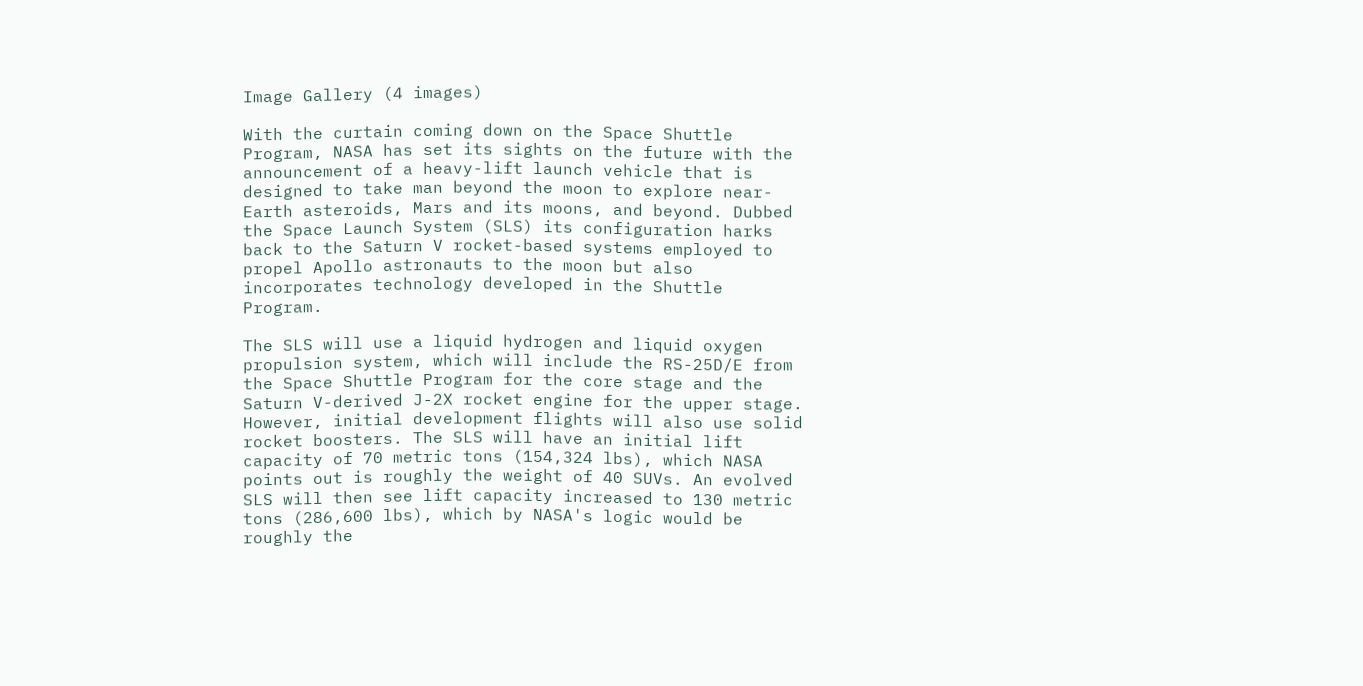Image Gallery (4 images)

With the curtain coming down on the Space Shuttle Program, NASA has set its sights on the future with the announcement of a heavy-lift launch vehicle that is designed to take man beyond the moon to explore near-Earth asteroids, Mars and its moons, and beyond. Dubbed the Space Launch System (SLS) its configuration harks back to the Saturn V rocket-based systems employed to propel Apollo astronauts to the moon but also incorporates technology developed in the Shuttle Program.

The SLS will use a liquid hydrogen and liquid oxygen propulsion system, which will include the RS-25D/E from the Space Shuttle Program for the core stage and the Saturn V-derived J-2X rocket engine for the upper stage. However, initial development flights will also use solid rocket boosters. The SLS will have an initial lift capacity of 70 metric tons (154,324 lbs), which NASA points out is roughly the weight of 40 SUVs. An evolved SLS will then see lift capacity increased to 130 metric tons (286,600 lbs), which by NASA's logic would be roughly the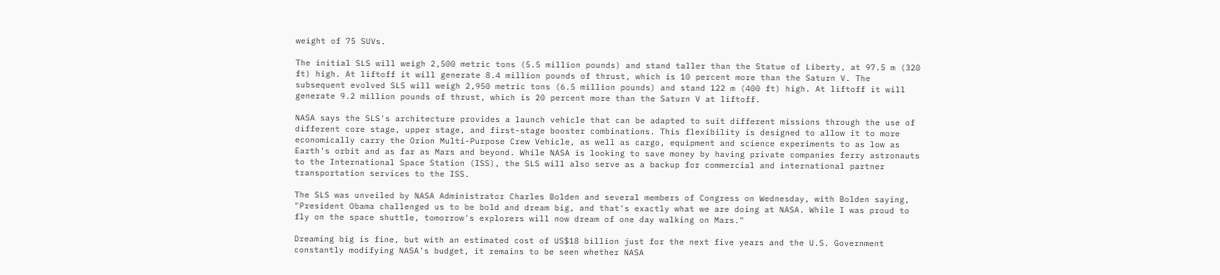weight of 75 SUVs.

The initial SLS will weigh 2,500 metric tons (5.5 million pounds) and stand taller than the Statue of Liberty, at 97.5 m (320 ft) high. At liftoff it will generate 8.4 million pounds of thrust, which is 10 percent more than the Saturn V. The subsequent evolved SLS will weigh 2,950 metric tons (6.5 million pounds) and stand 122 m (400 ft) high. At liftoff it will generate 9.2 million pounds of thrust, which is 20 percent more than the Saturn V at liftoff.

NASA says the SLS's architecture provides a launch vehicle that can be adapted to suit different missions through the use of different core stage, upper stage, and first-stage booster combinations. This flexibility is designed to allow it to more economically carry the Orion Multi-Purpose Crew Vehicle, as well as cargo, equipment and science experiments to as low as Earth's orbit and as far as Mars and beyond. While NASA is looking to save money by having private companies ferry astronauts to the International Space Station (ISS), the SLS will also serve as a backup for commercial and international partner transportation services to the ISS.

The SLS was unveiled by NASA Administrator Charles Bolden and several members of Congress on Wednesday, with Bolden saying, "President Obama challenged us to be bold and dream big, and that's exactly what we are doing at NASA. While I was proud to fly on the space shuttle, tomorrow's explorers will now dream of one day walking on Mars."

Dreaming big is fine, but with an estimated cost of US$18 billion just for the next five years and the U.S. Government constantly modifying NASA's budget, it remains to be seen whether NASA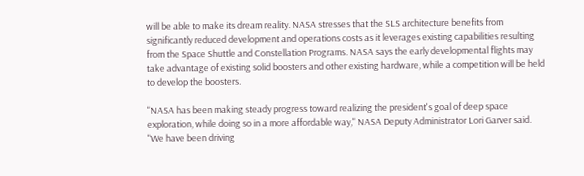will be able to make its dream reality. NASA stresses that the SLS architecture benefits from significantly reduced development and operations costs as it leverages existing capabilities resulting from the Space Shuttle and Constellation Programs. NASA says the early developmental flights may take advantage of existing solid boosters and other existing hardware, while a competition will be held to develop the boosters.

"NASA has been making steady progress toward realizing the president's goal of deep space exploration, while doing so in a more affordable way," NASA Deputy Administrator Lori Garver said. "We have been driving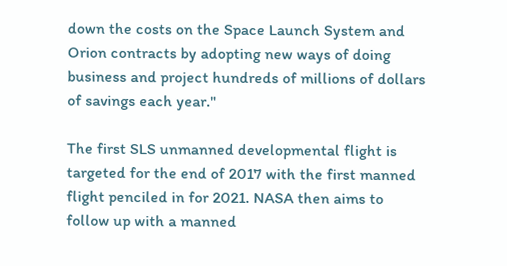down the costs on the Space Launch System and Orion contracts by adopting new ways of doing business and project hundreds of millions of dollars of savings each year."

The first SLS unmanned developmental flight is targeted for the end of 2017 with the first manned flight penciled in for 2021. NASA then aims to follow up with a manned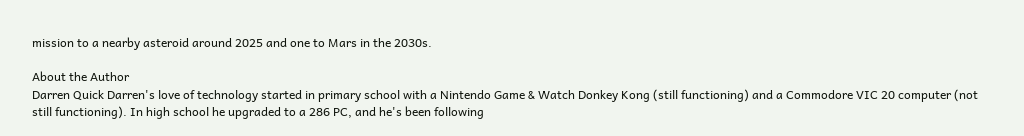mission to a nearby asteroid around 2025 and one to Mars in the 2030s.

About the Author
Darren Quick Darren's love of technology started in primary school with a Nintendo Game & Watch Donkey Kong (still functioning) and a Commodore VIC 20 computer (not still functioning). In high school he upgraded to a 286 PC, and he's been following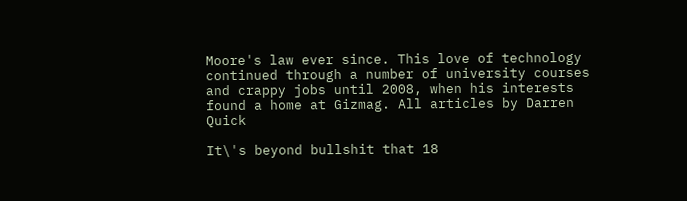Moore's law ever since. This love of technology continued through a number of university courses and crappy jobs until 2008, when his interests found a home at Gizmag. All articles by Darren Quick

It\'s beyond bullshit that 18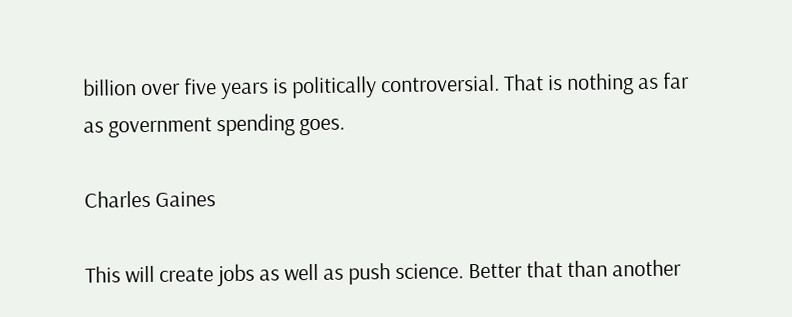billion over five years is politically controversial. That is nothing as far as government spending goes.

Charles Gaines

This will create jobs as well as push science. Better that than another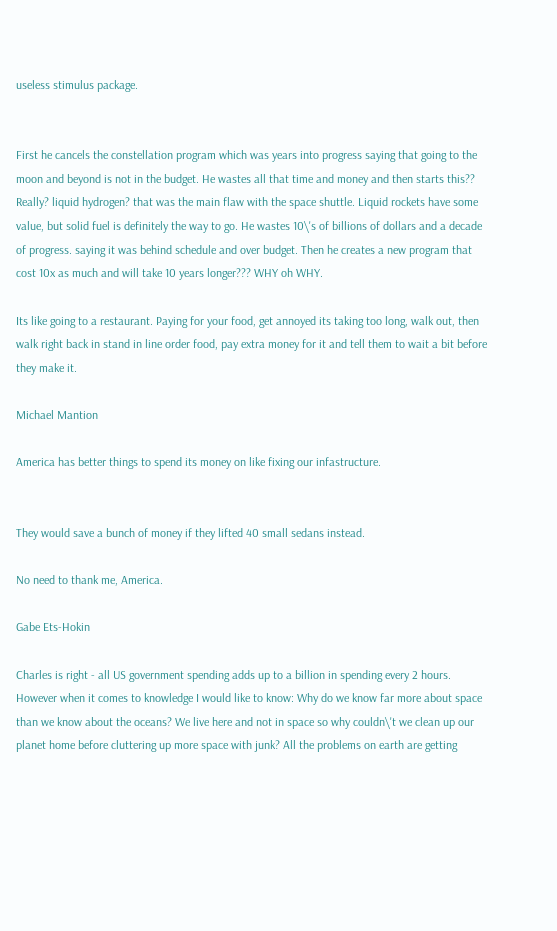useless stimulus package.


First he cancels the constellation program which was years into progress saying that going to the moon and beyond is not in the budget. He wastes all that time and money and then starts this?? Really? liquid hydrogen? that was the main flaw with the space shuttle. Liquid rockets have some value, but solid fuel is definitely the way to go. He wastes 10\'s of billions of dollars and a decade of progress. saying it was behind schedule and over budget. Then he creates a new program that cost 10x as much and will take 10 years longer??? WHY oh WHY.

Its like going to a restaurant. Paying for your food, get annoyed its taking too long, walk out, then walk right back in stand in line order food, pay extra money for it and tell them to wait a bit before they make it.

Michael Mantion

America has better things to spend its money on like fixing our infastructure.


They would save a bunch of money if they lifted 40 small sedans instead.

No need to thank me, America.

Gabe Ets-Hokin

Charles is right - all US government spending adds up to a billion in spending every 2 hours. However when it comes to knowledge I would like to know: Why do we know far more about space than we know about the oceans? We live here and not in space so why couldn\'t we clean up our planet home before cluttering up more space with junk? All the problems on earth are getting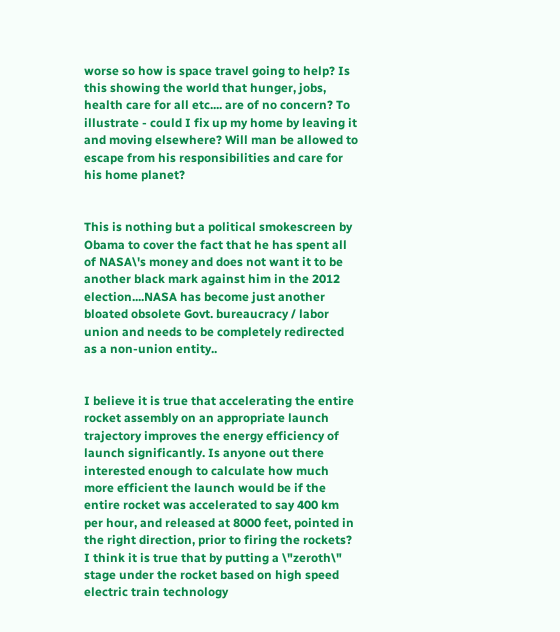worse so how is space travel going to help? Is this showing the world that hunger, jobs, health care for all etc.... are of no concern? To illustrate - could I fix up my home by leaving it and moving elsewhere? Will man be allowed to escape from his responsibilities and care for his home planet?


This is nothing but a political smokescreen by Obama to cover the fact that he has spent all of NASA\'s money and does not want it to be another black mark against him in the 2012 election....NASA has become just another bloated obsolete Govt. bureaucracy / labor union and needs to be completely redirected as a non-union entity..


I believe it is true that accelerating the entire rocket assembly on an appropriate launch trajectory improves the energy efficiency of launch significantly. Is anyone out there interested enough to calculate how much more efficient the launch would be if the entire rocket was accelerated to say 400 km per hour, and released at 8000 feet, pointed in the right direction, prior to firing the rockets? I think it is true that by putting a \"zeroth\" stage under the rocket based on high speed electric train technology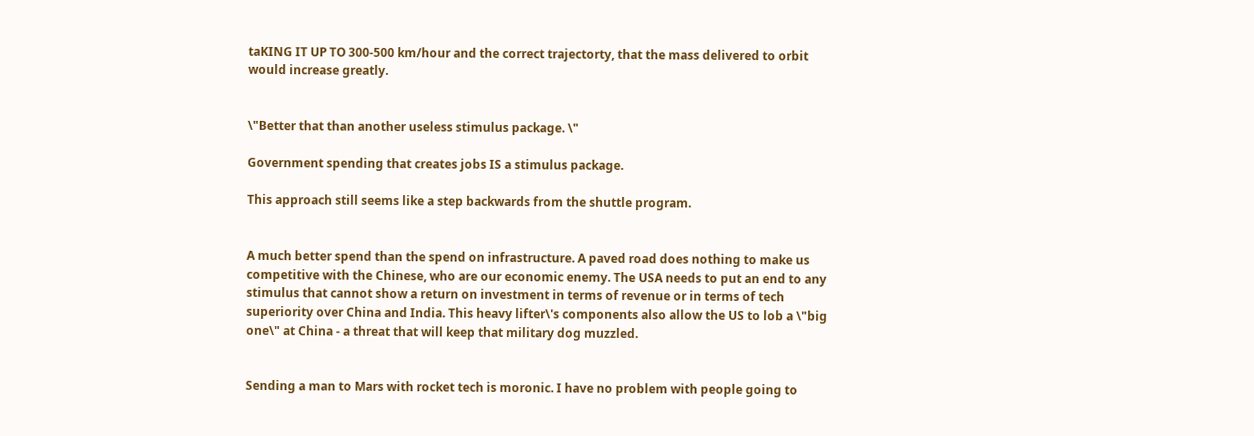taKING IT UP TO 300-500 km/hour and the correct trajectorty, that the mass delivered to orbit would increase greatly.


\"Better that than another useless stimulus package. \"

Government spending that creates jobs IS a stimulus package.

This approach still seems like a step backwards from the shuttle program.


A much better spend than the spend on infrastructure. A paved road does nothing to make us competitive with the Chinese, who are our economic enemy. The USA needs to put an end to any stimulus that cannot show a return on investment in terms of revenue or in terms of tech superiority over China and India. This heavy lifter\'s components also allow the US to lob a \"big one\" at China - a threat that will keep that military dog muzzled.


Sending a man to Mars with rocket tech is moronic. I have no problem with people going to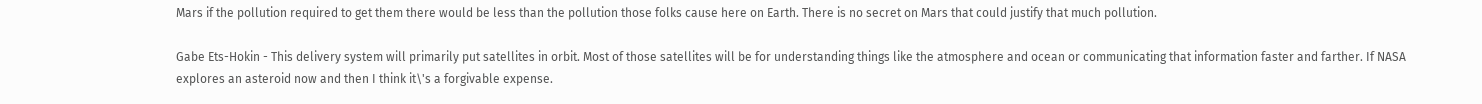Mars if the pollution required to get them there would be less than the pollution those folks cause here on Earth. There is no secret on Mars that could justify that much pollution.

Gabe Ets-Hokin - This delivery system will primarily put satellites in orbit. Most of those satellites will be for understanding things like the atmosphere and ocean or communicating that information faster and farther. If NASA explores an asteroid now and then I think it\'s a forgivable expense.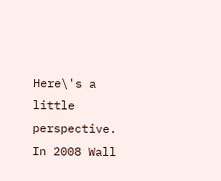Here\'s a little perspective. In 2008 Wall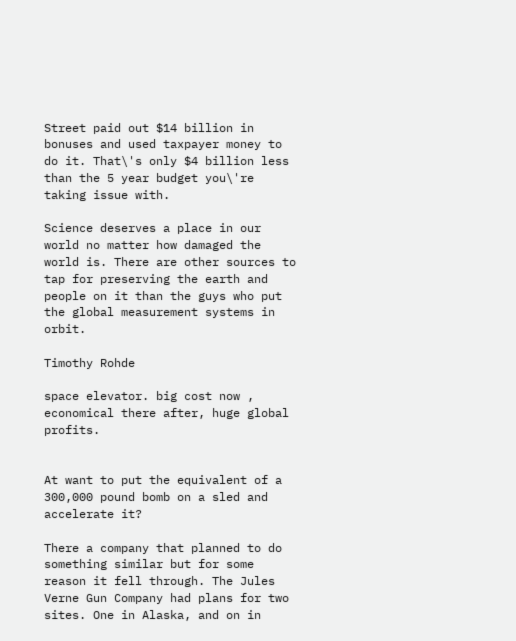Street paid out $14 billion in bonuses and used taxpayer money to do it. That\'s only $4 billion less than the 5 year budget you\'re taking issue with.

Science deserves a place in our world no matter how damaged the world is. There are other sources to tap for preserving the earth and people on it than the guys who put the global measurement systems in orbit.

Timothy Rohde

space elevator. big cost now , economical there after, huge global profits.


At want to put the equivalent of a 300,000 pound bomb on a sled and accelerate it?

There a company that planned to do something similar but for some reason it fell through. The Jules Verne Gun Company had plans for two sites. One in Alaska, and on in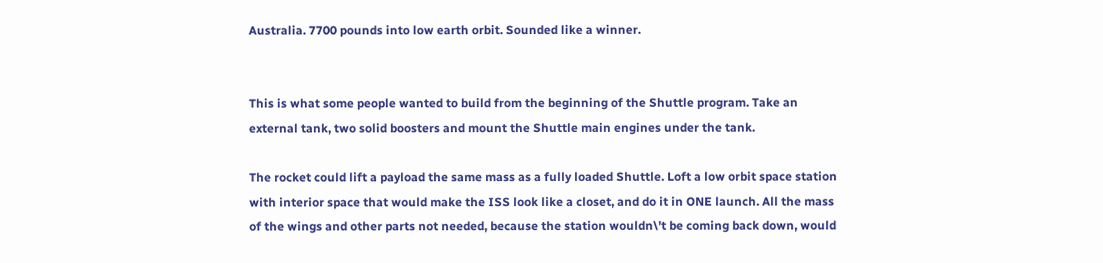Australia. 7700 pounds into low earth orbit. Sounded like a winner.


This is what some people wanted to build from the beginning of the Shuttle program. Take an external tank, two solid boosters and mount the Shuttle main engines under the tank.

The rocket could lift a payload the same mass as a fully loaded Shuttle. Loft a low orbit space station with interior space that would make the ISS look like a closet, and do it in ONE launch. All the mass of the wings and other parts not needed, because the station wouldn\'t be coming back down, would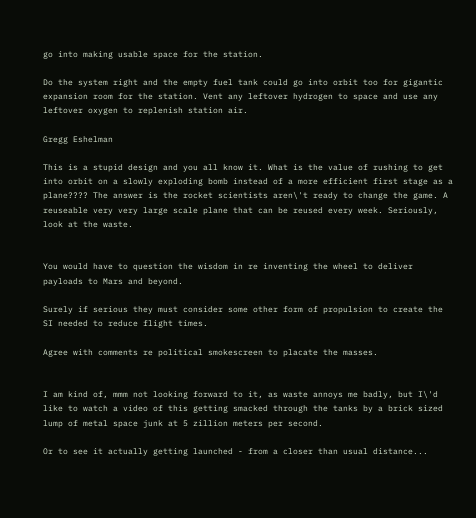go into making usable space for the station.

Do the system right and the empty fuel tank could go into orbit too for gigantic expansion room for the station. Vent any leftover hydrogen to space and use any leftover oxygen to replenish station air.

Gregg Eshelman

This is a stupid design and you all know it. What is the value of rushing to get into orbit on a slowly exploding bomb instead of a more efficient first stage as a plane???? The answer is the rocket scientists aren\'t ready to change the game. A reuseable very very large scale plane that can be reused every week. Seriously, look at the waste.


You would have to question the wisdom in re inventing the wheel to deliver payloads to Mars and beyond.

Surely if serious they must consider some other form of propulsion to create the SI needed to reduce flight times.

Agree with comments re political smokescreen to placate the masses.


I am kind of, mmm not looking forward to it, as waste annoys me badly, but I\'d like to watch a video of this getting smacked through the tanks by a brick sized lump of metal space junk at 5 zillion meters per second.

Or to see it actually getting launched - from a closer than usual distance...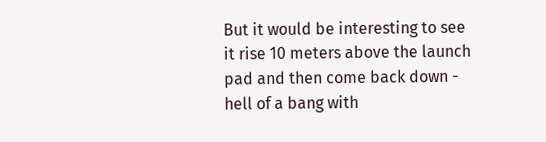But it would be interesting to see it rise 10 meters above the launch pad and then come back down - hell of a bang with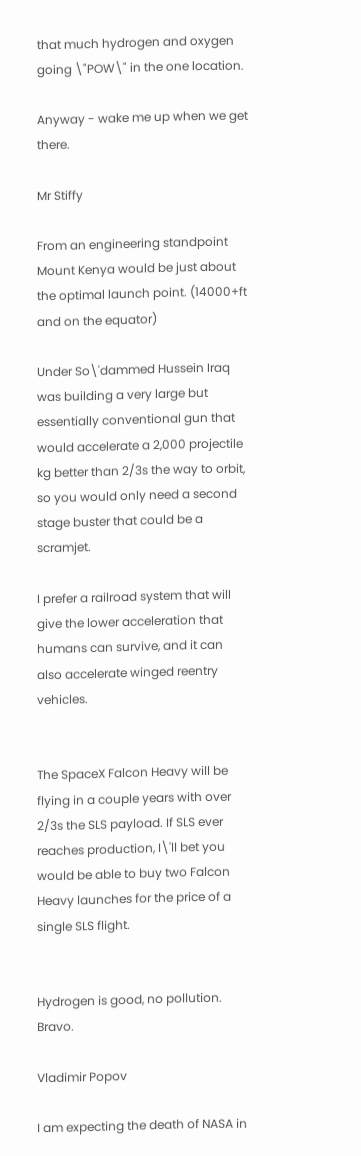that much hydrogen and oxygen going \"POW\" in the one location.

Anyway - wake me up when we get there.

Mr Stiffy

From an engineering standpoint Mount Kenya would be just about the optimal launch point. (14000+ft and on the equator)

Under So\'dammed Hussein Iraq was building a very large but essentially conventional gun that would accelerate a 2,000 projectile kg better than 2/3s the way to orbit, so you would only need a second stage buster that could be a scramjet.

I prefer a railroad system that will give the lower acceleration that humans can survive, and it can also accelerate winged reentry vehicles.


The SpaceX Falcon Heavy will be flying in a couple years with over 2/3s the SLS payload. If SLS ever reaches production, I\'ll bet you would be able to buy two Falcon Heavy launches for the price of a single SLS flight.


Hydrogen is good, no pollution. Bravo.

Vladimir Popov

I am expecting the death of NASA in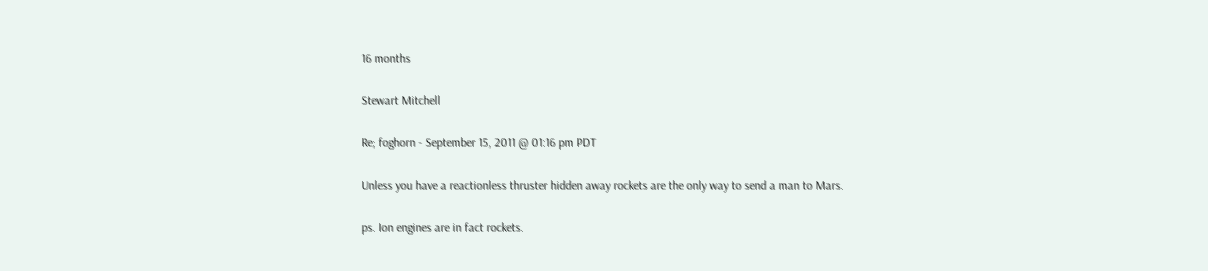16 months

Stewart Mitchell

Re; foghorn - September 15, 2011 @ 01:16 pm PDT

Unless you have a reactionless thruster hidden away rockets are the only way to send a man to Mars.

ps. Ion engines are in fact rockets.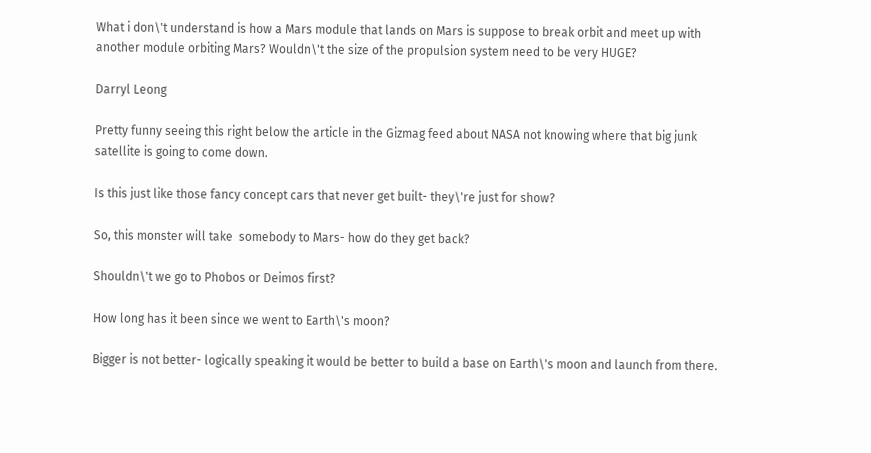What i don\'t understand is how a Mars module that lands on Mars is suppose to break orbit and meet up with another module orbiting Mars? Wouldn\'t the size of the propulsion system need to be very HUGE?

Darryl Leong

Pretty funny seeing this right below the article in the Gizmag feed about NASA not knowing where that big junk satellite is going to come down.

Is this just like those fancy concept cars that never get built- they\'re just for show?

So, this monster will take  somebody to Mars- how do they get back?

Shouldn\'t we go to Phobos or Deimos first?

How long has it been since we went to Earth\'s moon?

Bigger is not better- logically speaking it would be better to build a base on Earth\'s moon and launch from there.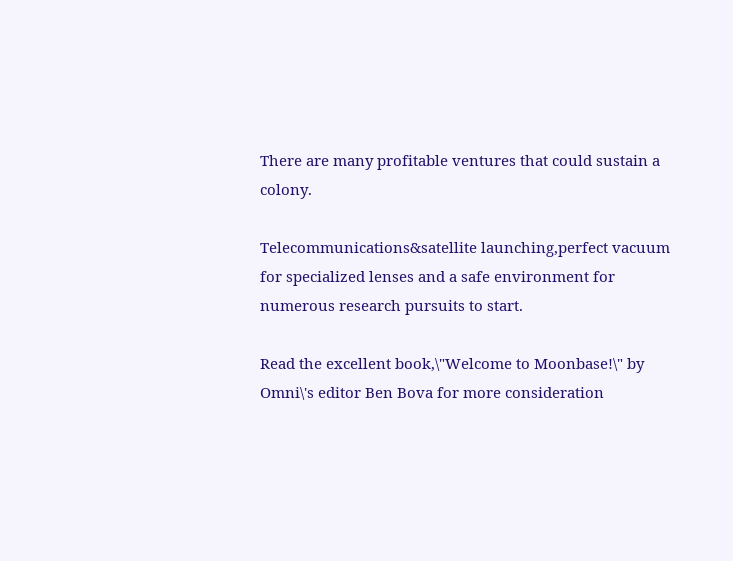There are many profitable ventures that could sustain a colony.

Telecommunications&satellite launching,perfect vacuum for specialized lenses and a safe environment for numerous research pursuits to start.

Read the excellent book,\"Welcome to Moonbase!\" by Omni\'s editor Ben Bova for more consideration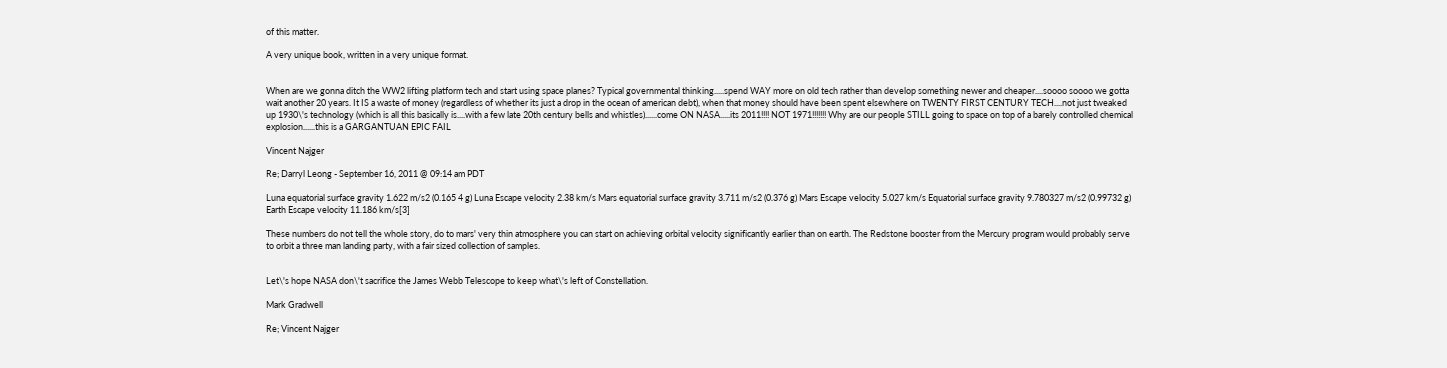of this matter.

A very unique book, written in a very unique format.


When are we gonna ditch the WW2 lifting platform tech and start using space planes? Typical governmental thinking.....spend WAY more on old tech rather than develop something newer and cheaper....soooo soooo we gotta wait another 20 years. It IS a waste of money (regardless of whether its just a drop in the ocean of american debt), when that money should have been spent elsewhere on TWENTY FIRST CENTURY TECH....not just tweaked up 1930\'s technology (which is all this basically is....with a few late 20th century bells and whistles)......come ON NASA.....its 2011!!!! NOT 1971!!!!!!! Why are our people STILL going to space on top of a barely controlled chemical explosion......this is a GARGANTUAN EPIC FAIL

Vincent Najger

Re; Darryl Leong - September 16, 2011 @ 09:14 am PDT

Luna equatorial surface gravity 1.622 m/s2 (0.165 4 g) Luna Escape velocity 2.38 km/s Mars equatorial surface gravity 3.711 m/s2 (0.376 g) Mars Escape velocity 5.027 km/s Equatorial surface gravity 9.780327 m/s2 (0.99732 g) Earth Escape velocity 11.186 km/s[3]

These numbers do not tell the whole story, do to mars' very thin atmosphere you can start on achieving orbital velocity significantly earlier than on earth. The Redstone booster from the Mercury program would probably serve to orbit a three man landing party, with a fair sized collection of samples.


Let\'s hope NASA don\'t sacrifice the James Webb Telescope to keep what\'s left of Constellation.

Mark Gradwell

Re; Vincent Najger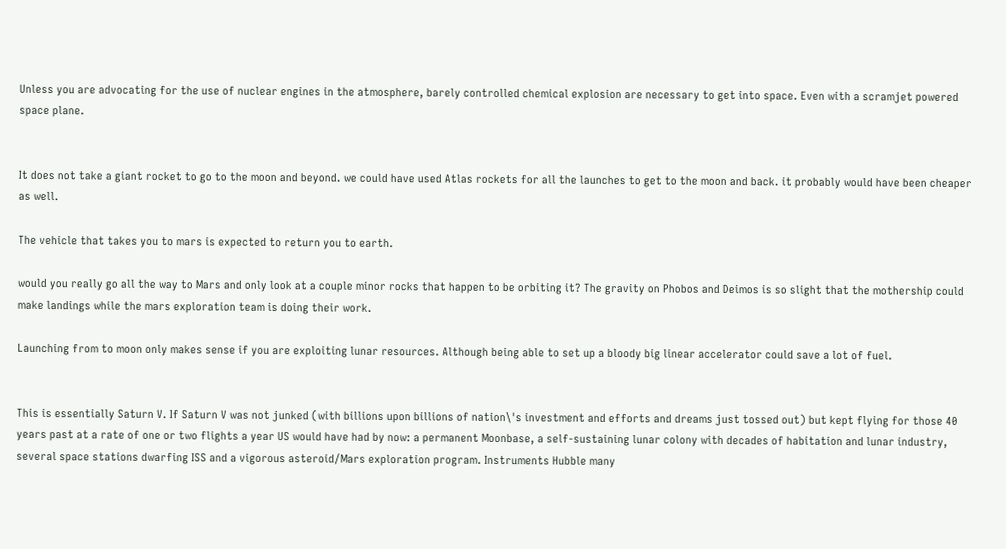Unless you are advocating for the use of nuclear engines in the atmosphere, barely controlled chemical explosion are necessary to get into space. Even with a scramjet powered space plane.


It does not take a giant rocket to go to the moon and beyond. we could have used Atlas rockets for all the launches to get to the moon and back. it probably would have been cheaper as well.

The vehicle that takes you to mars is expected to return you to earth.

would you really go all the way to Mars and only look at a couple minor rocks that happen to be orbiting it? The gravity on Phobos and Deimos is so slight that the mothership could make landings while the mars exploration team is doing their work.

Launching from to moon only makes sense if you are exploiting lunar resources. Although being able to set up a bloody big linear accelerator could save a lot of fuel.


This is essentially Saturn V. If Saturn V was not junked (with billions upon billions of nation\'s investment and efforts and dreams just tossed out) but kept flying for those 40 years past at a rate of one or two flights a year US would have had by now: a permanent Moonbase, a self-sustaining lunar colony with decades of habitation and lunar industry, several space stations dwarfing ISS and a vigorous asteroid/Mars exploration program. Instruments Hubble many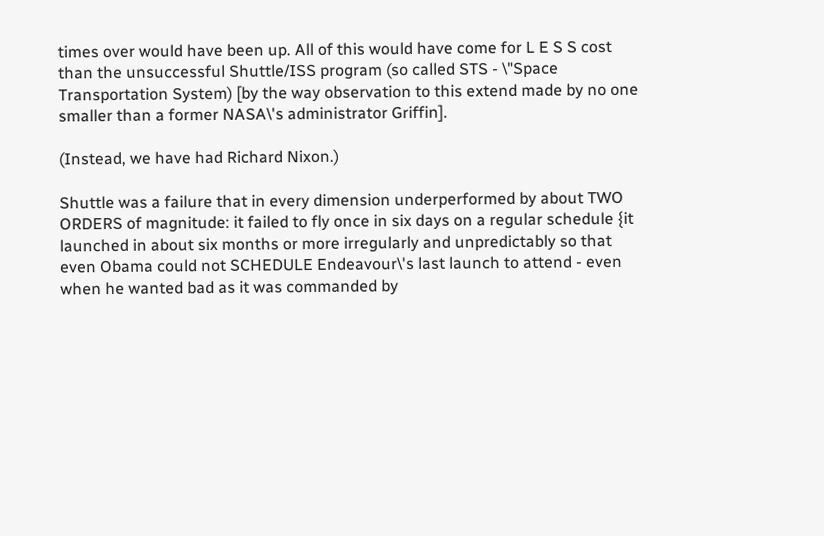times over would have been up. All of this would have come for L E S S cost than the unsuccessful Shuttle/ISS program (so called STS - \"Space Transportation System) [by the way observation to this extend made by no one smaller than a former NASA\'s administrator Griffin].

(Instead, we have had Richard Nixon.)

Shuttle was a failure that in every dimension underperformed by about TWO ORDERS of magnitude: it failed to fly once in six days on a regular schedule {it launched in about six months or more irregularly and unpredictably so that even Obama could not SCHEDULE Endeavour\'s last launch to attend - even when he wanted bad as it was commanded by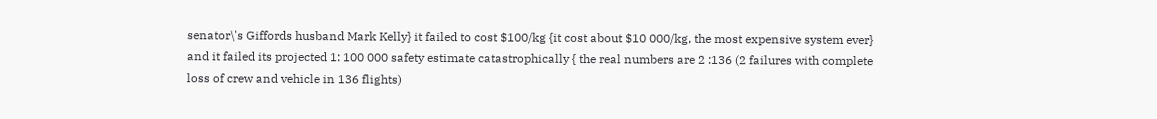senator\'s Giffords husband Mark Kelly} it failed to cost $100/kg {it cost about $10 000/kg, the most expensive system ever} and it failed its projected 1: 100 000 safety estimate catastrophically { the real numbers are 2 :136 (2 failures with complete loss of crew and vehicle in 136 flights)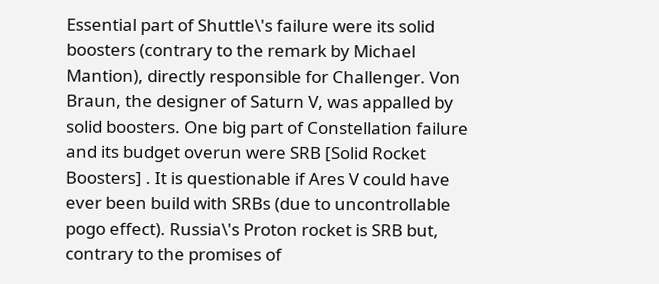Essential part of Shuttle\'s failure were its solid boosters (contrary to the remark by Michael Mantion), directly responsible for Challenger. Von Braun, the designer of Saturn V, was appalled by solid boosters. One big part of Constellation failure and its budget overun were SRB [Solid Rocket Boosters] . It is questionable if Ares V could have ever been build with SRBs (due to uncontrollable pogo effect). Russia\'s Proton rocket is SRB but, contrary to the promises of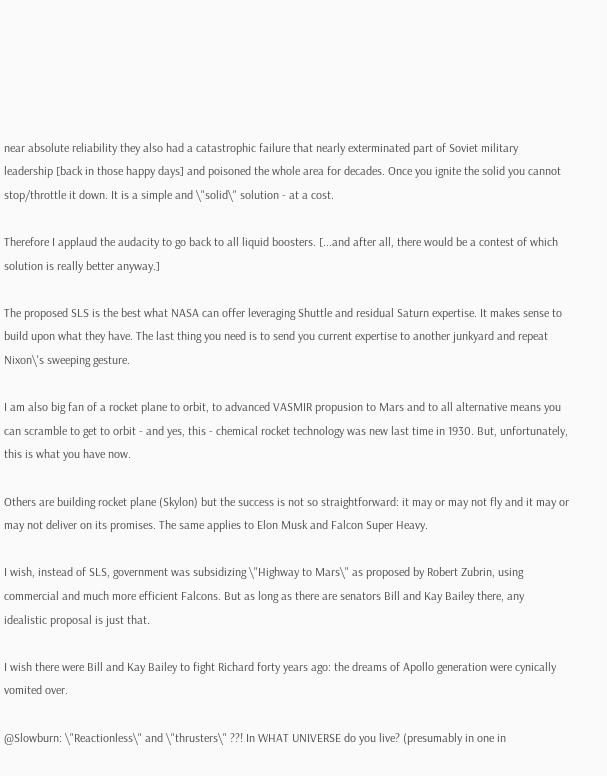near absolute reliability they also had a catastrophic failure that nearly exterminated part of Soviet military leadership [back in those happy days] and poisoned the whole area for decades. Once you ignite the solid you cannot stop/throttle it down. It is a simple and \"solid\" solution - at a cost.

Therefore I applaud the audacity to go back to all liquid boosters. [...and after all, there would be a contest of which solution is really better anyway.]

The proposed SLS is the best what NASA can offer leveraging Shuttle and residual Saturn expertise. It makes sense to build upon what they have. The last thing you need is to send you current expertise to another junkyard and repeat Nixon\'s sweeping gesture.

I am also big fan of a rocket plane to orbit, to advanced VASMIR propusion to Mars and to all alternative means you can scramble to get to orbit - and yes, this - chemical rocket technology was new last time in 1930. But, unfortunately, this is what you have now.

Others are building rocket plane (Skylon) but the success is not so straightforward: it may or may not fly and it may or may not deliver on its promises. The same applies to Elon Musk and Falcon Super Heavy.

I wish, instead of SLS, government was subsidizing \"Highway to Mars\" as proposed by Robert Zubrin, using commercial and much more efficient Falcons. But as long as there are senators Bill and Kay Bailey there, any idealistic proposal is just that.

I wish there were Bill and Kay Bailey to fight Richard forty years ago: the dreams of Apollo generation were cynically vomited over.

@Slowburn: \"Reactionless\" and \"thrusters\" ??! In WHAT UNIVERSE do you live? (presumably in one in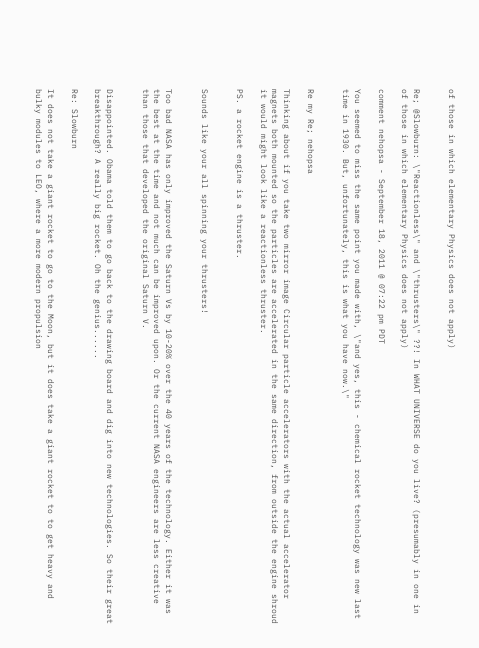of those in which elementary Physics does not apply)


Re; @Slowburn: \"Reactionless\" and \"thrusters\" ??! In WHAT UNIVERSE do you live? (presumably in one in of those in which elementary Physics does not apply)

comment nehopsa - September 18, 2011 @ 07:22 pm PDT

You seemed to miss the same point you made with, \"and yes, this - chemical rocket technology was new last time in 1930. But, unfortunately, this is what you have now.\"


Re my Re; nehopsa

Thinking about if you take two mirror image Circular particle accelerators with the actual accelerator magnets both mounted so the particles are accelerated in the same direction, from outside the engine shroud it would might look like a reactionless thruster.

PS. a rocket engine is a thruster.


Sounds like your all spinning your thrusters!


Too bad NASA has only improved the Saturn Vs by 10-20% over the 40 years of the technology. Either it was the best at the time and not much can be improved upon. Or the current NASA engineers are less creative than those that developed the original Saturn V.


Disappointed. Obama told them to go back to the drawing board and dig into new technologies. So their great breakthrough? A really big rocket. Oh the genius......

Re: Slowburn

It does not take a giant rocket to go to the Moon, but it does take a giant rocket to to get heavy and bulky modules to LEO, where a more modern propulsion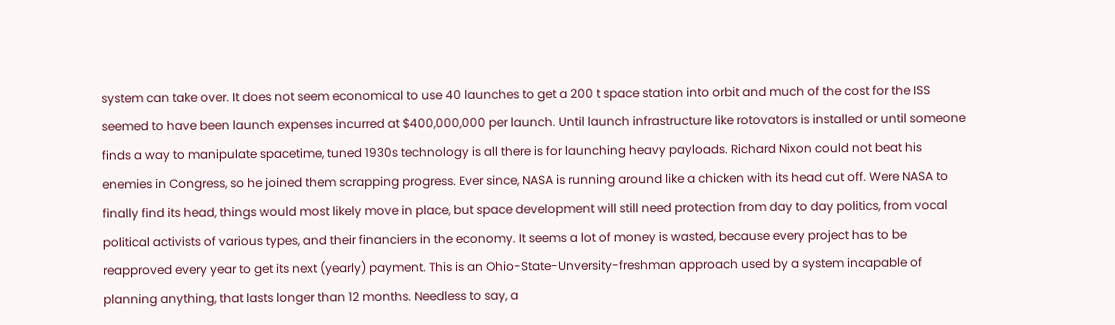system can take over. It does not seem economical to use 40 launches to get a 200 t space station into orbit and much of the cost for the ISS seemed to have been launch expenses incurred at $400,000,000 per launch. Until launch infrastructure like rotovators is installed or until someone finds a way to manipulate spacetime, tuned 1930s technology is all there is for launching heavy payloads. Richard Nixon could not beat his enemies in Congress, so he joined them scrapping progress. Ever since, NASA is running around like a chicken with its head cut off. Were NASA to finally find its head, things would most likely move in place, but space development will still need protection from day to day politics, from vocal political activists of various types, and their financiers in the economy. It seems a lot of money is wasted, because every project has to be reapproved every year to get its next (yearly) payment. This is an Ohio-State-Unversity-freshman approach used by a system incapable of planning anything, that lasts longer than 12 months. Needless to say, a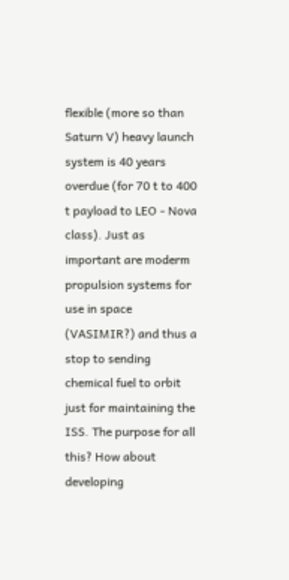flexible (more so than Saturn V) heavy launch system is 40 years overdue (for 70 t to 400 t payload to LEO - Nova class). Just as important are moderm propulsion systems for use in space (VASIMIR?) and thus a stop to sending chemical fuel to orbit just for maintaining the ISS. The purpose for all this? How about developing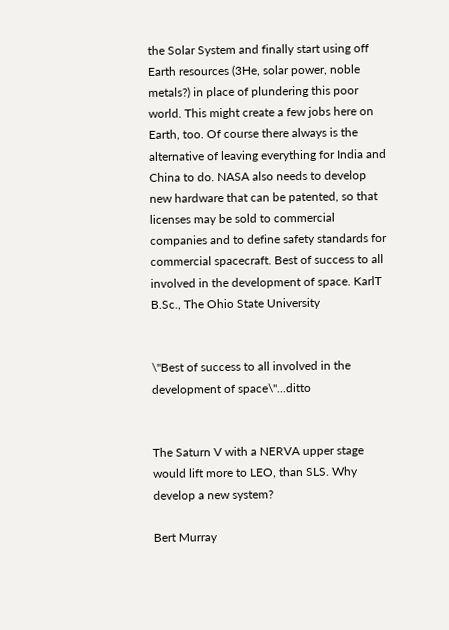the Solar System and finally start using off Earth resources (3He, solar power, noble metals?) in place of plundering this poor world. This might create a few jobs here on Earth, too. Of course there always is the alternative of leaving everything for India and China to do. NASA also needs to develop new hardware that can be patented, so that licenses may be sold to commercial companies and to define safety standards for commercial spacecraft. Best of success to all involved in the development of space. KarlT B.Sc., The Ohio State University


\"Best of success to all involved in the development of space\"...ditto


The Saturn V with a NERVA upper stage would lift more to LEO, than SLS. Why develop a new system?

Bert Murray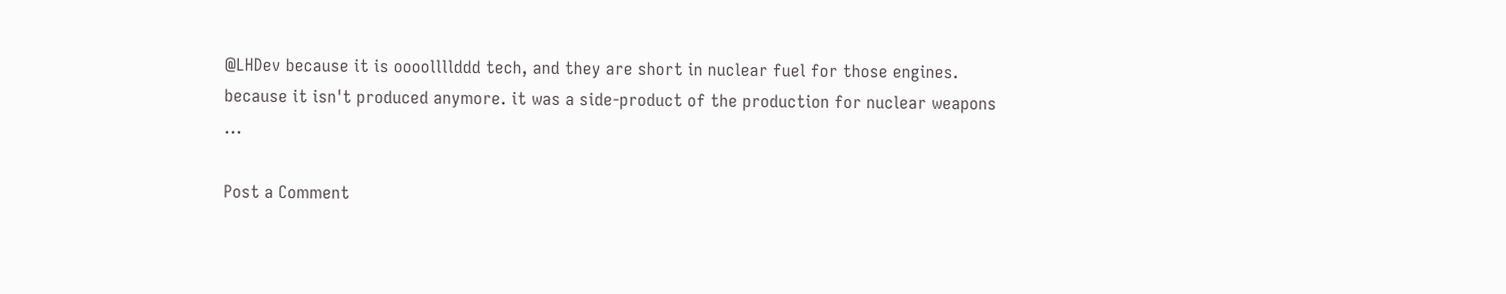@LHDev because it is oooollllddd tech, and they are short in nuclear fuel for those engines. because it isn't produced anymore. it was a side-product of the production for nuclear weapons ...

Post a Comment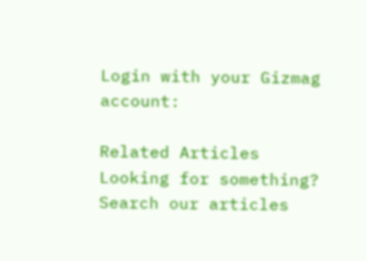Login with your Gizmag account:

Related Articles
Looking for something? Search our articles